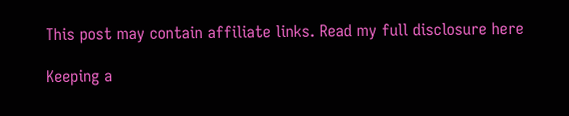This post may contain affiliate links. Read my full disclosure here

Keeping a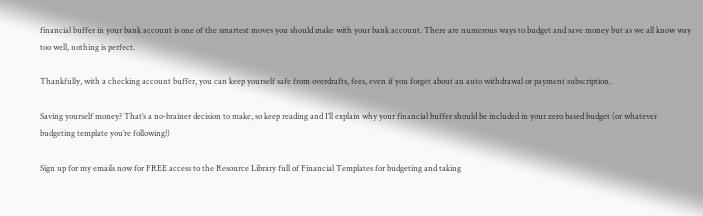financial buffer in your bank account is one of the smartest moves you should make with your bank account. There are numerous ways to budget and save money but as we all know way too well, nothing is perfect.

Thankfully, with a checking account buffer, you can keep yourself safe from overdrafts, fees, even if you forget about an auto withdrawal or payment subscription.

Saving yourself money? That’s a no-brainer decision to make, so keep reading and I’ll explain why your financial buffer should be included in your zero based budget (or whatever budgeting template you’re following!)

Sign up for my emails now for FREE access to the Resource Library full of Financial Templates for budgeting and taking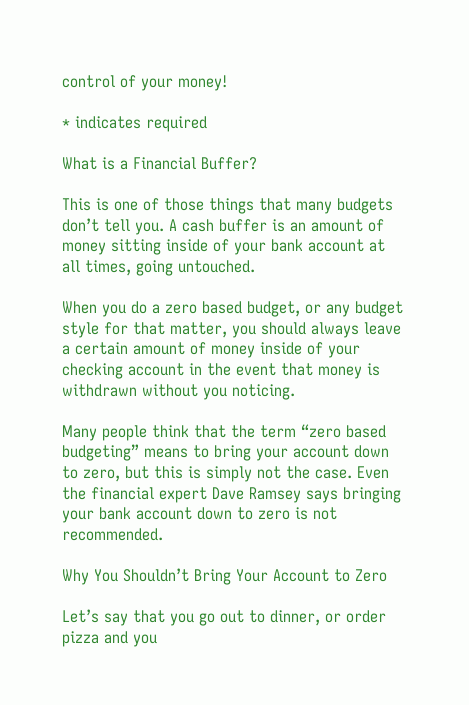control of your money!

* indicates required

What is a Financial Buffer?

This is one of those things that many budgets don’t tell you. A cash buffer is an amount of money sitting inside of your bank account at all times, going untouched.

When you do a zero based budget, or any budget style for that matter, you should always leave a certain amount of money inside of your checking account in the event that money is withdrawn without you noticing.

Many people think that the term “zero based budgeting” means to bring your account down to zero, but this is simply not the case. Even the financial expert Dave Ramsey says bringing your bank account down to zero is not recommended.

Why You Shouldn’t Bring Your Account to Zero

Let’s say that you go out to dinner, or order pizza and you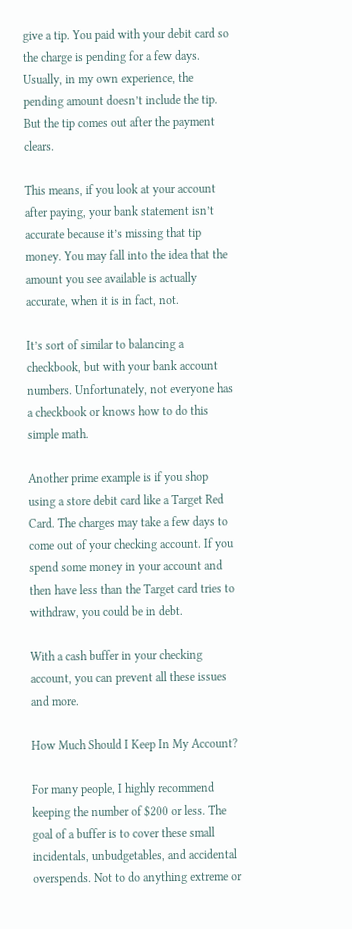give a tip. You paid with your debit card so the charge is pending for a few days. Usually, in my own experience, the pending amount doesn’t include the tip. But the tip comes out after the payment clears.

This means, if you look at your account after paying, your bank statement isn’t accurate because it’s missing that tip money. You may fall into the idea that the amount you see available is actually accurate, when it is in fact, not.

It’s sort of similar to balancing a checkbook, but with your bank account numbers. Unfortunately, not everyone has a checkbook or knows how to do this simple math.

Another prime example is if you shop using a store debit card like a Target Red Card. The charges may take a few days to come out of your checking account. If you spend some money in your account and then have less than the Target card tries to withdraw, you could be in debt.

With a cash buffer in your checking account, you can prevent all these issues and more.

How Much Should I Keep In My Account?

For many people, I highly recommend keeping the number of $200 or less. The goal of a buffer is to cover these small incidentals, unbudgetables, and accidental overspends. Not to do anything extreme or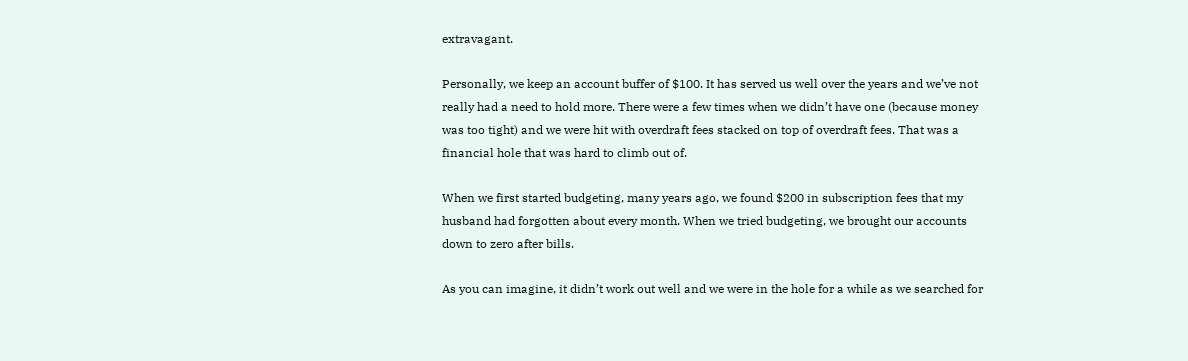extravagant.

Personally, we keep an account buffer of $100. It has served us well over the years and we’ve not really had a need to hold more. There were a few times when we didn’t have one (because money was too tight) and we were hit with overdraft fees stacked on top of overdraft fees. That was a financial hole that was hard to climb out of.

When we first started budgeting, many years ago, we found $200 in subscription fees that my husband had forgotten about every month. When we tried budgeting, we brought our accounts down to zero after bills.

As you can imagine, it didn’t work out well and we were in the hole for a while as we searched for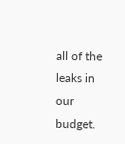all of the leaks in our budget.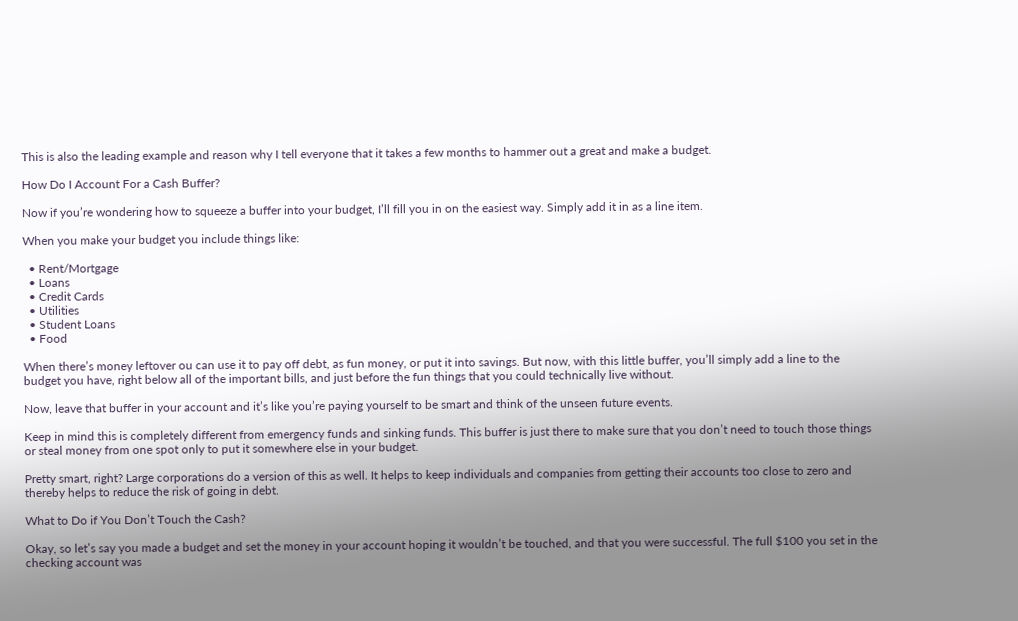This is also the leading example and reason why I tell everyone that it takes a few months to hammer out a great and make a budget.

How Do I Account For a Cash Buffer?

Now if you’re wondering how to squeeze a buffer into your budget, I’ll fill you in on the easiest way. Simply add it in as a line item.

When you make your budget you include things like:

  • Rent/Mortgage
  • Loans
  • Credit Cards
  • Utilities
  • Student Loans
  • Food

When there’s money leftover ou can use it to pay off debt, as fun money, or put it into savings. But now, with this little buffer, you’ll simply add a line to the budget you have, right below all of the important bills, and just before the fun things that you could technically live without.

Now, leave that buffer in your account and it’s like you’re paying yourself to be smart and think of the unseen future events.

Keep in mind this is completely different from emergency funds and sinking funds. This buffer is just there to make sure that you don’t need to touch those things or steal money from one spot only to put it somewhere else in your budget.

Pretty smart, right? Large corporations do a version of this as well. It helps to keep individuals and companies from getting their accounts too close to zero and thereby helps to reduce the risk of going in debt.

What to Do if You Don’t Touch the Cash?

Okay, so let’s say you made a budget and set the money in your account hoping it wouldn’t be touched, and that you were successful. The full $100 you set in the checking account was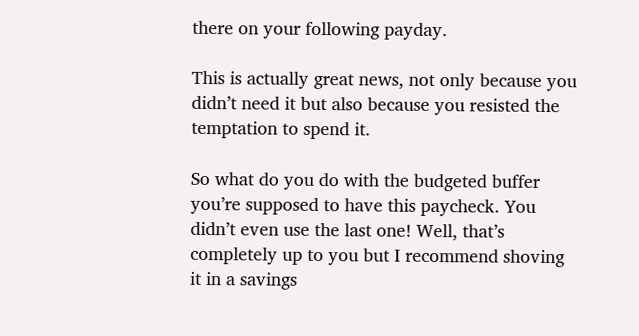there on your following payday.

This is actually great news, not only because you didn’t need it but also because you resisted the temptation to spend it.

So what do you do with the budgeted buffer you’re supposed to have this paycheck. You didn’t even use the last one! Well, that’s completely up to you but I recommend shoving it in a savings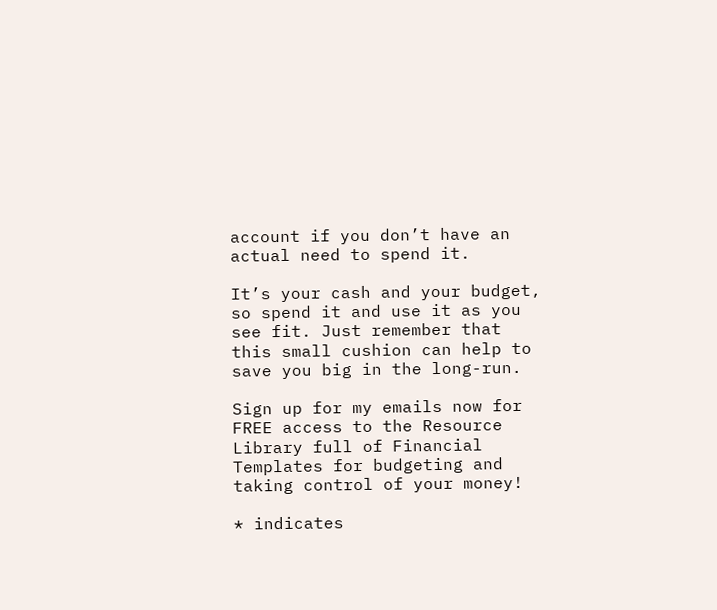account if you don’t have an actual need to spend it.

It’s your cash and your budget, so spend it and use it as you see fit. Just remember that this small cushion can help to save you big in the long-run.

Sign up for my emails now for FREE access to the Resource Library full of Financial Templates for budgeting and taking control of your money!

* indicates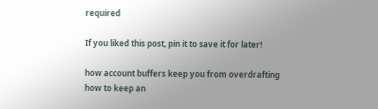required

If you liked this post, pin it to save it for later!

how account buffers keep you from overdrafting
how to keep an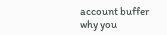account buffer
why you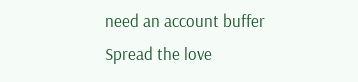need an account buffer
Spread the love